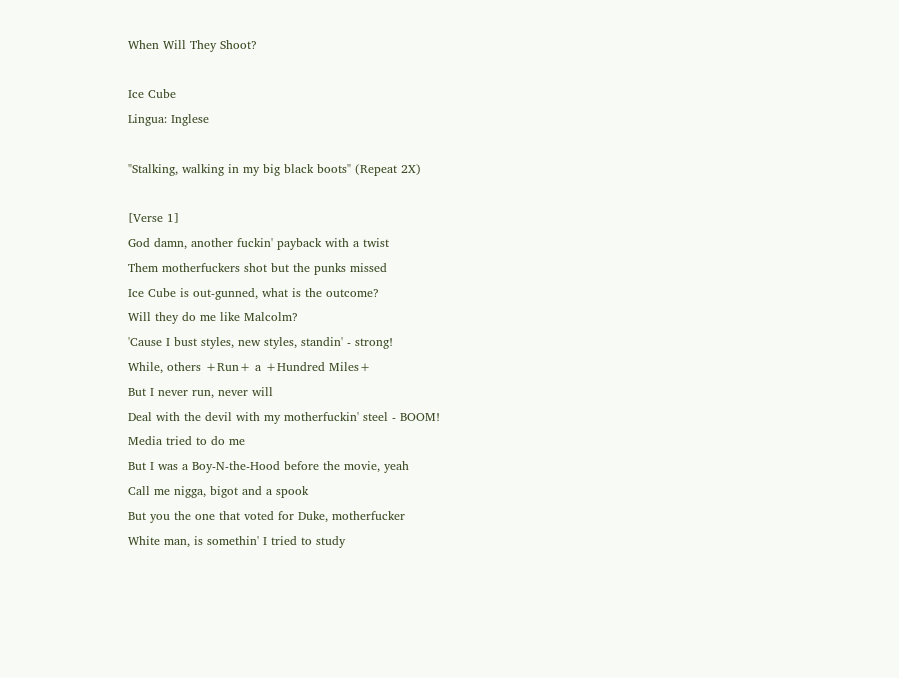When Will They Shoot?

Ice Cube
Lingua: Inglese

"Stalking, walking in my big black boots" (Repeat 2X)

[Verse 1]
God damn, another fuckin' payback with a twist
Them motherfuckers shot but the punks missed
Ice Cube is out-gunned, what is the outcome?
Will they do me like Malcolm?
'Cause I bust styles, new styles, standin' - strong!
While, others +Run+ a +Hundred Miles+
But I never run, never will
Deal with the devil with my motherfuckin' steel - BOOM!
Media tried to do me
But I was a Boy-N-the-Hood before the movie, yeah
Call me nigga, bigot and a spook
But you the one that voted for Duke, motherfucker
White man, is somethin' I tried to study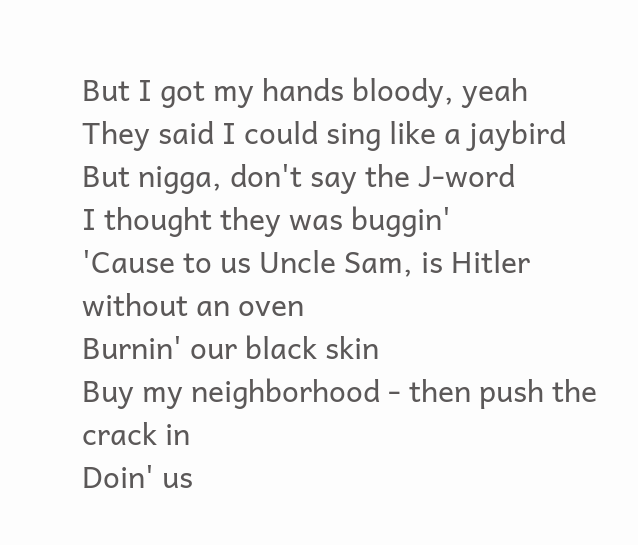But I got my hands bloody, yeah
They said I could sing like a jaybird
But nigga, don't say the J-word
I thought they was buggin'
'Cause to us Uncle Sam, is Hitler without an oven
Burnin' our black skin
Buy my neighborhood - then push the crack in
Doin' us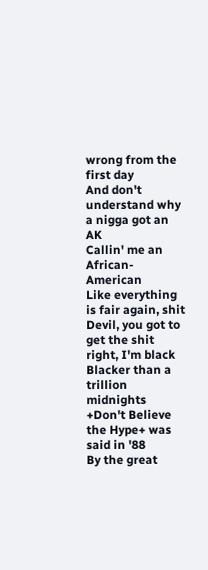wrong from the first day
And don't understand why a nigga got an AK
Callin' me an African-American
Like everything is fair again, shit
Devil, you got to get the shit right, I'm black
Blacker than a trillion midnights
+Don't Believe the Hype+ was said in '88
By the great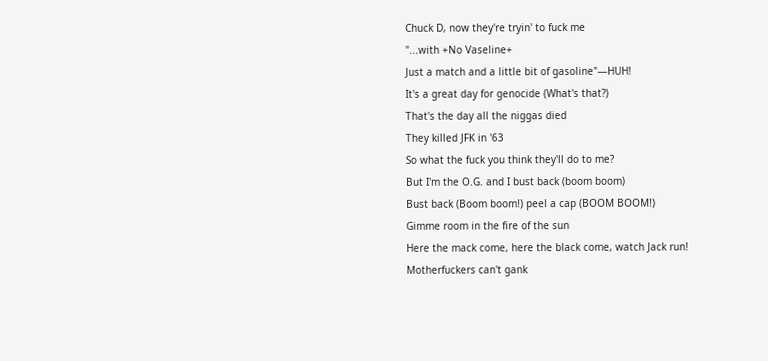Chuck D, now they're tryin' to fuck me
"...with +No Vaseline+
Just a match and a little bit of gasoline"—HUH!
It's a great day for genocide (What's that?)
That's the day all the niggas died
They killed JFK in '63
So what the fuck you think they'll do to me?
But I'm the O.G. and I bust back (boom boom)
Bust back (Boom boom!) peel a cap (BOOM BOOM!)
Gimme room in the fire of the sun
Here the mack come, here the black come, watch Jack run!
Motherfuckers can't gank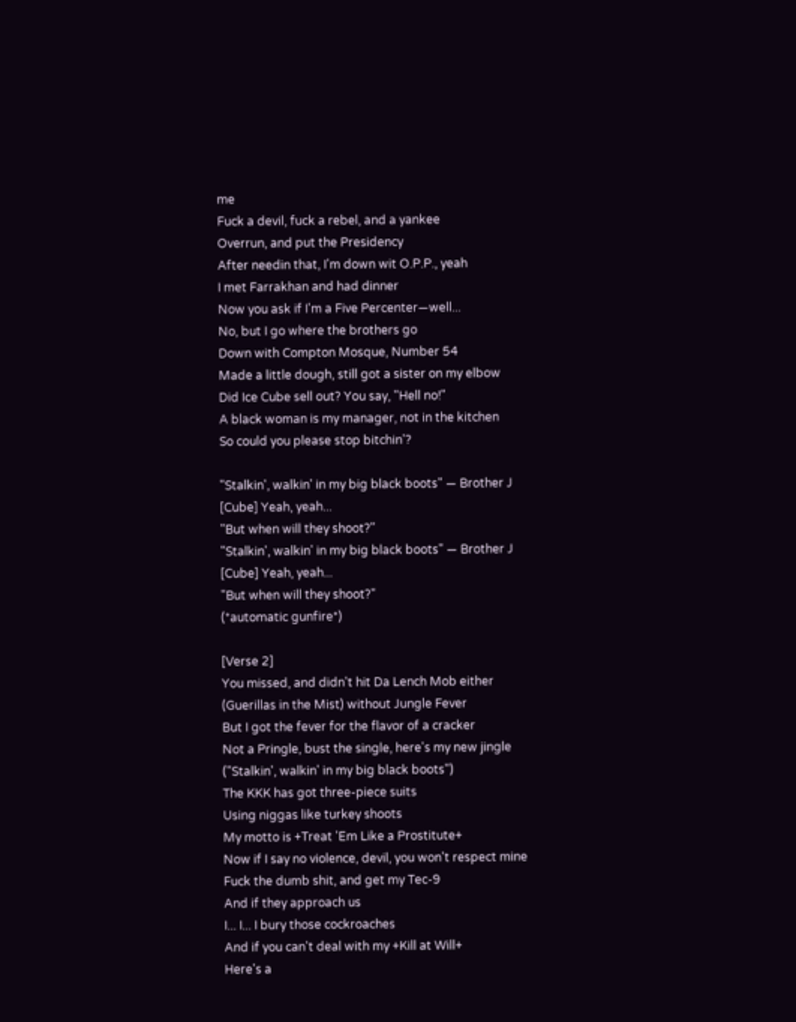me
Fuck a devil, fuck a rebel, and a yankee
Overrun, and put the Presidency
After needin that, I'm down wit O.P.P., yeah
I met Farrakhan and had dinner
Now you ask if I'm a Five Percenter—well...
No, but I go where the brothers go
Down with Compton Mosque, Number 54
Made a little dough, still got a sister on my elbow
Did Ice Cube sell out? You say, "Hell no!"
A black woman is my manager, not in the kitchen
So could you please stop bitchin'?

"Stalkin', walkin' in my big black boots" — Brother J
[Cube] Yeah, yeah...
"But when will they shoot?"
"Stalkin', walkin' in my big black boots" — Brother J
[Cube] Yeah, yeah...
"But when will they shoot?"
(*automatic gunfire*)

[Verse 2]
You missed, and didn't hit Da Lench Mob either
(Guerillas in the Mist) without Jungle Fever
But I got the fever for the flavor of a cracker
Not a Pringle, bust the single, here's my new jingle
("Stalkin', walkin' in my big black boots")
The KKK has got three-piece suits
Using niggas like turkey shoots
My motto is +Treat 'Em Like a Prostitute+
Now if I say no violence, devil, you won't respect mine
Fuck the dumb shit, and get my Tec-9
And if they approach us
I... I... I bury those cockroaches
And if you can't deal with my +Kill at Will+
Here's a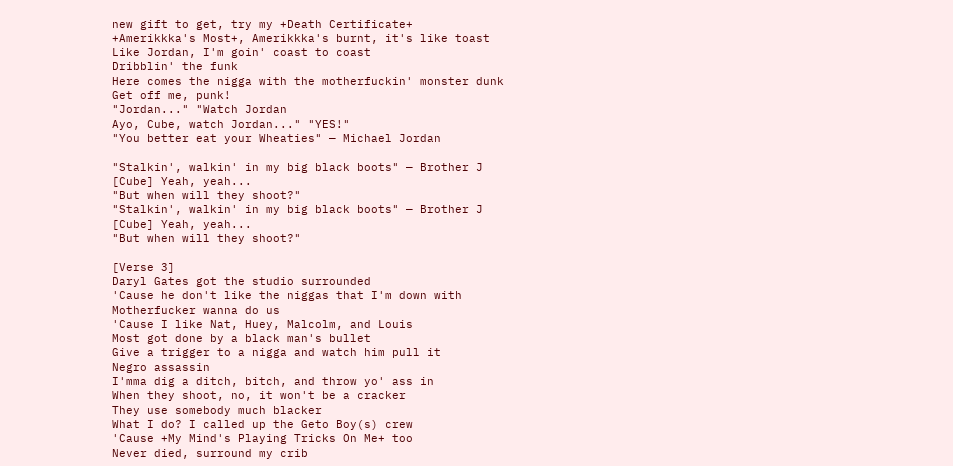new gift to get, try my +Death Certificate+
+Amerikkka's Most+, Amerikkka's burnt, it's like toast
Like Jordan, I'm goin' coast to coast
Dribblin' the funk
Here comes the nigga with the motherfuckin' monster dunk
Get off me, punk!
"Jordan..." "Watch Jordan
Ayo, Cube, watch Jordan..." "YES!"
"You better eat your Wheaties" — Michael Jordan

"Stalkin', walkin' in my big black boots" — Brother J
[Cube] Yeah, yeah...
"But when will they shoot?"
"Stalkin', walkin' in my big black boots" — Brother J
[Cube] Yeah, yeah...
"But when will they shoot?"

[Verse 3]
Daryl Gates got the studio surrounded
'Cause he don't like the niggas that I'm down with
Motherfucker wanna do us
'Cause I like Nat, Huey, Malcolm, and Louis
Most got done by a black man's bullet
Give a trigger to a nigga and watch him pull it
Negro assassin
I'mma dig a ditch, bitch, and throw yo' ass in
When they shoot, no, it won't be a cracker
They use somebody much blacker
What I do? I called up the Geto Boy(s) crew
'Cause +My Mind's Playing Tricks On Me+ too
Never died, surround my crib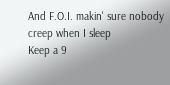And F.O.I. makin' sure nobody creep when I sleep
Keep a 9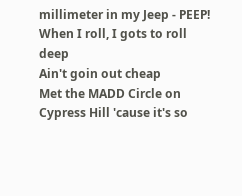millimeter in my Jeep - PEEP!
When I roll, I gots to roll deep
Ain't goin out cheap
Met the MADD Circle on Cypress Hill 'cause it's so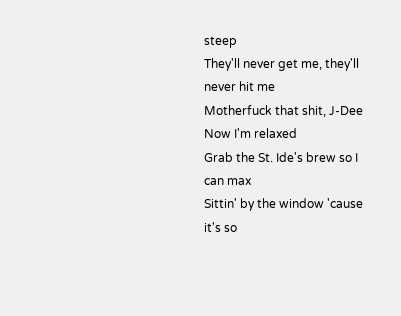steep
They'll never get me, they'll never hit me
Motherfuck that shit, J-Dee
Now I'm relaxed
Grab the St. Ide's brew so I can max
Sittin' by the window 'cause it's so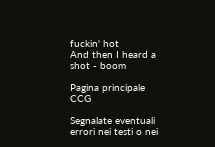fuckin' hot
And then I heard a shot - boom

Pagina principale CCG

Segnalate eventuali errori nei testi o nei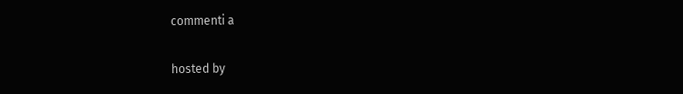commenti a

hosted by